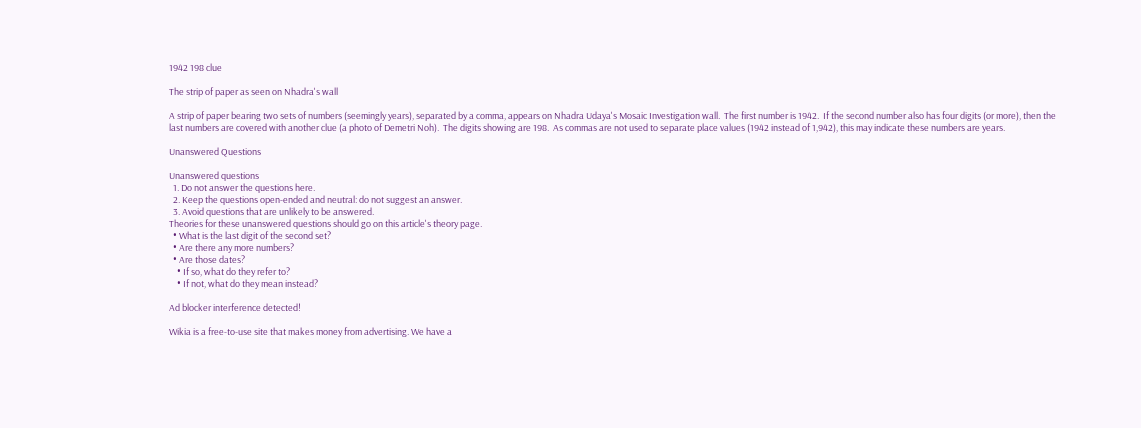1942 198 clue

The strip of paper as seen on Nhadra's wall

A strip of paper bearing two sets of numbers (seemingly years), separated by a comma, appears on Nhadra Udaya's Mosaic Investigation wall.  The first number is 1942.  If the second number also has four digits (or more), then the last numbers are covered with another clue (a photo of Demetri Noh).  The digits showing are 198.  As commas are not used to separate place values (1942 instead of 1,942), this may indicate these numbers are years.

Unanswered Questions

Unanswered questions
  1. Do not answer the questions here.
  2. Keep the questions open-ended and neutral: do not suggest an answer.
  3. Avoid questions that are unlikely to be answered.
Theories for these unanswered questions should go on this article's theory page.
  • What is the last digit of the second set?
  • Are there any more numbers?
  • Are those dates?
    • If so, what do they refer to?
    • If not, what do they mean instead?

Ad blocker interference detected!

Wikia is a free-to-use site that makes money from advertising. We have a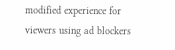modified experience for viewers using ad blockers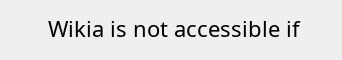Wikia is not accessible if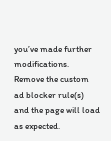you’ve made further modifications. Remove the custom ad blocker rule(s) and the page will load as expected.